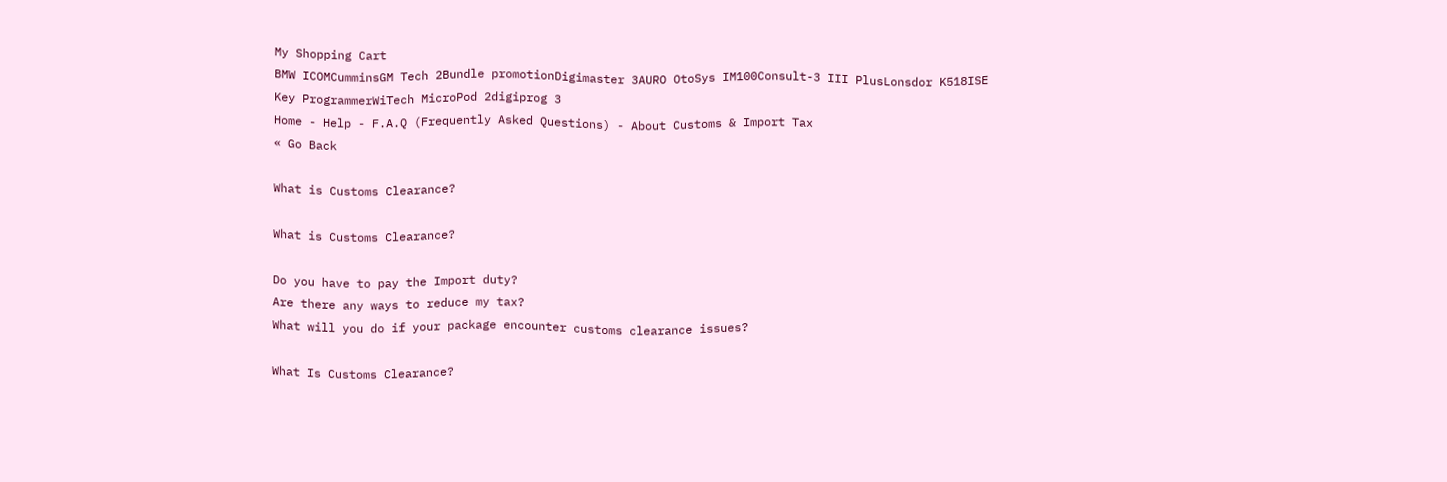My Shopping Cart
BMW ICOMCumminsGM Tech 2Bundle promotionDigimaster 3AURO OtoSys IM100Consult-3 III PlusLonsdor K518ISE Key ProgrammerWiTech MicroPod 2digiprog 3
Home - Help - F.A.Q (Frequently Asked Questions) - About Customs & Import Tax
« Go Back

What is Customs Clearance?

What is Customs Clearance?

Do you have to pay the Import duty?
Are there any ways to reduce my tax?
What will you do if your package encounter customs clearance issues?

What Is Customs Clearance?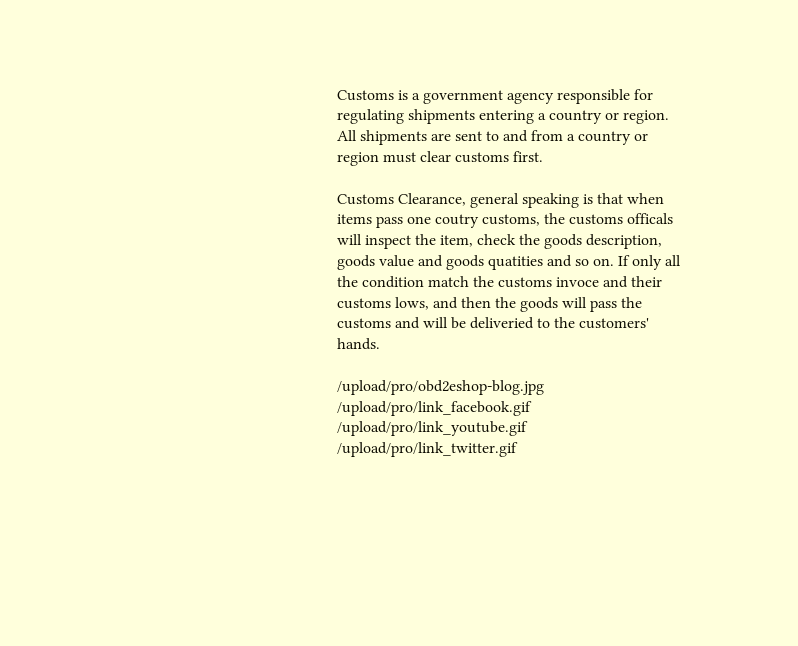Customs is a government agency responsible for regulating shipments entering a country or region. All shipments are sent to and from a country or region must clear customs first.

Customs Clearance, general speaking is that when items pass one coutry customs, the customs officals will inspect the item, check the goods description, goods value and goods quatities and so on. If only all the condition match the customs invoce and their customs lows, and then the goods will pass the customs and will be deliveried to the customers' hands.

/upload/pro/obd2eshop-blog.jpg     /upload/pro/link_facebook.gif      /upload/pro/link_youtube.gif      /upload/pro/link_twitter.gif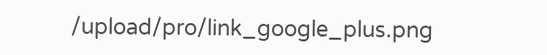/upload/pro/link_google_plus.png